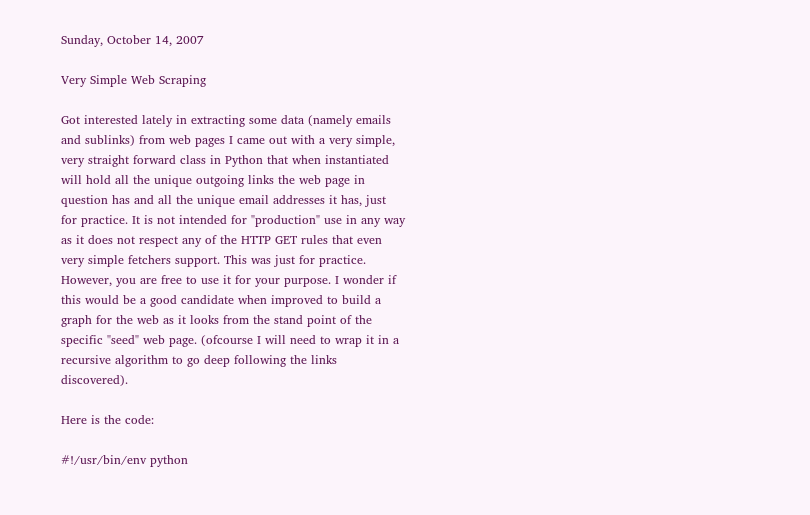Sunday, October 14, 2007

Very Simple Web Scraping

Got interested lately in extracting some data (namely emails and sublinks) from web pages I came out with a very simple, very straight forward class in Python that when instantiated will hold all the unique outgoing links the web page in question has and all the unique email addresses it has, just for practice. It is not intended for "production" use in any way as it does not respect any of the HTTP GET rules that even very simple fetchers support. This was just for practice. However, you are free to use it for your purpose. I wonder if this would be a good candidate when improved to build a graph for the web as it looks from the stand point of the specific "seed" web page. (ofcourse I will need to wrap it in a recursive algorithm to go deep following the links discovered).

Here is the code:

#!/usr/bin/env python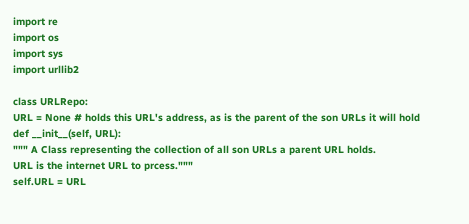import re
import os
import sys
import urllib2

class URLRepo:
URL = None # holds this URL's address, as is the parent of the son URLs it will hold
def __init__(self, URL):
""" A Class representing the collection of all son URLs a parent URL holds.
URL is the internet URL to prcess."""
self.URL = URL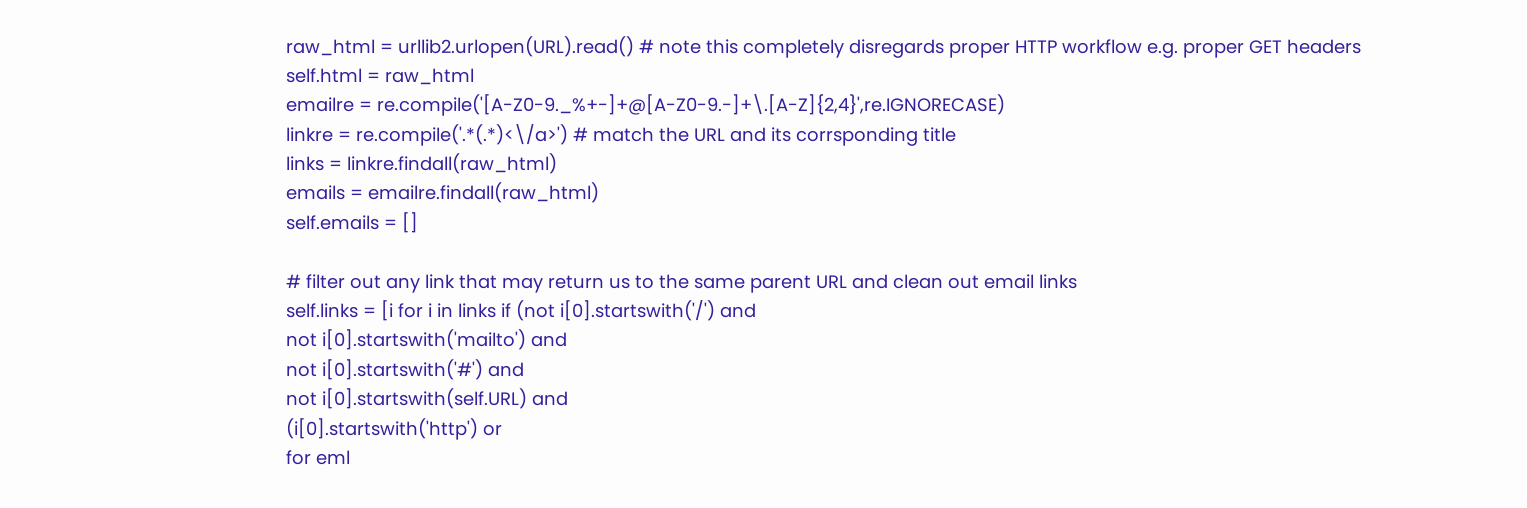raw_html = urllib2.urlopen(URL).read() # note this completely disregards proper HTTP workflow e.g. proper GET headers
self.html = raw_html
emailre = re.compile('[A-Z0-9._%+-]+@[A-Z0-9.-]+\.[A-Z]{2,4}',re.IGNORECASE)
linkre = re.compile('.*(.*)<\/a>') # match the URL and its corrsponding title
links = linkre.findall(raw_html)
emails = emailre.findall(raw_html)
self.emails = []

# filter out any link that may return us to the same parent URL and clean out email links
self.links = [i for i in links if (not i[0].startswith('/') and
not i[0].startswith('mailto') and
not i[0].startswith('#') and
not i[0].startswith(self.URL) and
(i[0].startswith('http') or
for eml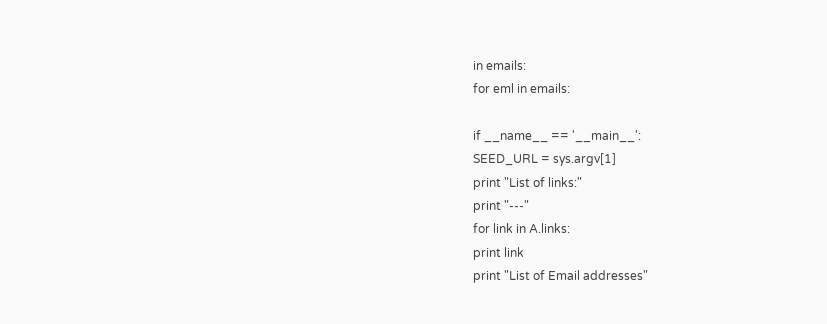in emails:
for eml in emails:

if __name__ == '__main__':
SEED_URL = sys.argv[1]
print "List of links:"
print "---"
for link in A.links:
print link
print "List of Email addresses"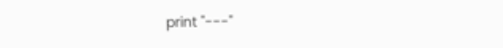print "---"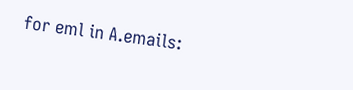for eml in A.emails: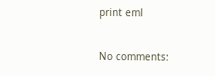print eml

No comments: